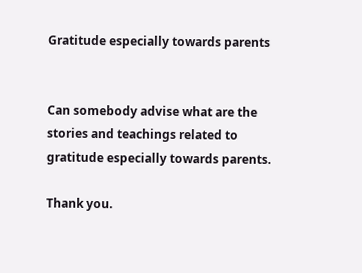Gratitude especially towards parents


Can somebody advise what are the stories and teachings related to gratitude especially towards parents.

Thank you.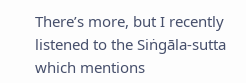There’s more, but I recently listened to the Siṅgāla-sutta which mentions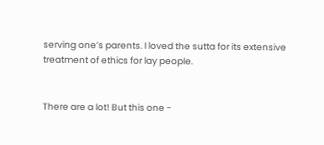serving one’s parents. I loved the sutta for its extensive treatment of ethics for lay people.


There are a lot! But this one -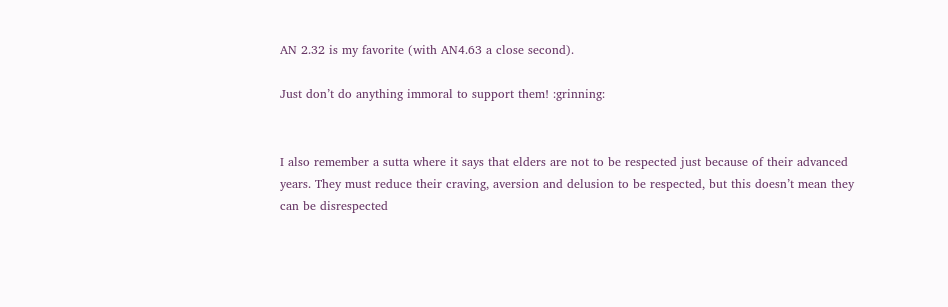AN 2.32 is my favorite (with AN4.63 a close second).

Just don’t do anything immoral to support them! :grinning:


I also remember a sutta where it says that elders are not to be respected just because of their advanced years. They must reduce their craving, aversion and delusion to be respected, but this doesn’t mean they can be disrespected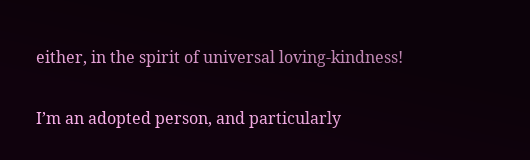either, in the spirit of universal loving-kindness!


I’m an adopted person, and particularly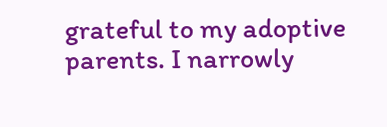grateful to my adoptive parents. I narrowly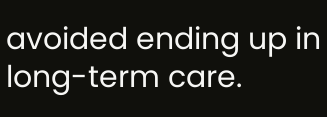avoided ending up in long-term care.